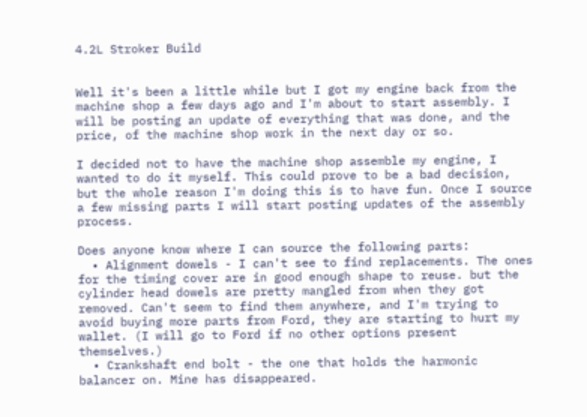4.2L Stroker Build


Well it's been a little while but I got my engine back from the machine shop a few days ago and I'm about to start assembly. I will be posting an update of everything that was done, and the price, of the machine shop work in the next day or so.

I decided not to have the machine shop assemble my engine, I wanted to do it myself. This could prove to be a bad decision, but the whole reason I'm doing this is to have fun. Once I source a few missing parts I will start posting updates of the assembly process.

Does anyone know where I can source the following parts:
  • Alignment dowels - I can't see to find replacements. The ones for the timing cover are in good enough shape to reuse. but the cylinder head dowels are pretty mangled from when they got removed. Can't seem to find them anywhere, and I'm trying to avoid buying more parts from Ford, they are starting to hurt my wallet. (I will go to Ford if no other options present themselves.)
  • Crankshaft end bolt - the one that holds the harmonic balancer on. Mine has disappeared.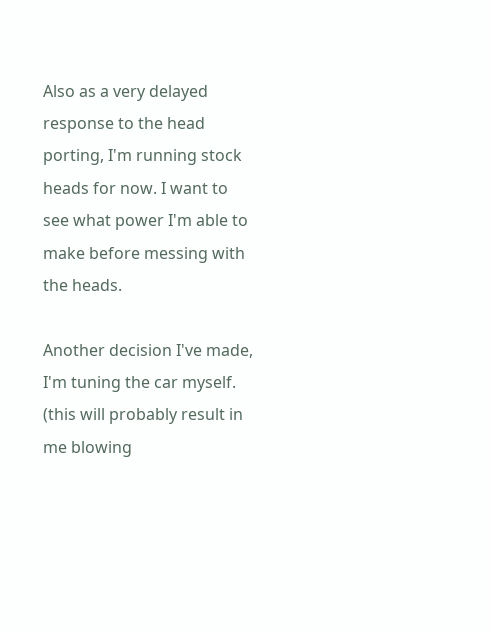Also as a very delayed response to the head porting, I'm running stock heads for now. I want to see what power I'm able to make before messing with the heads.

Another decision I've made, I'm tuning the car myself. (this will probably result in me blowing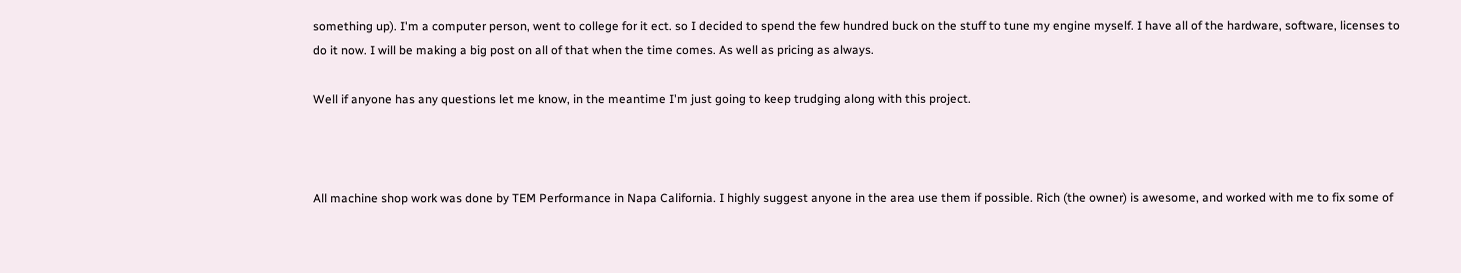something up). I'm a computer person, went to college for it ect. so I decided to spend the few hundred buck on the stuff to tune my engine myself. I have all of the hardware, software, licenses to do it now. I will be making a big post on all of that when the time comes. As well as pricing as always.

Well if anyone has any questions let me know, in the meantime I'm just going to keep trudging along with this project.



All machine shop work was done by TEM Performance in Napa California. I highly suggest anyone in the area use them if possible. Rich (the owner) is awesome, and worked with me to fix some of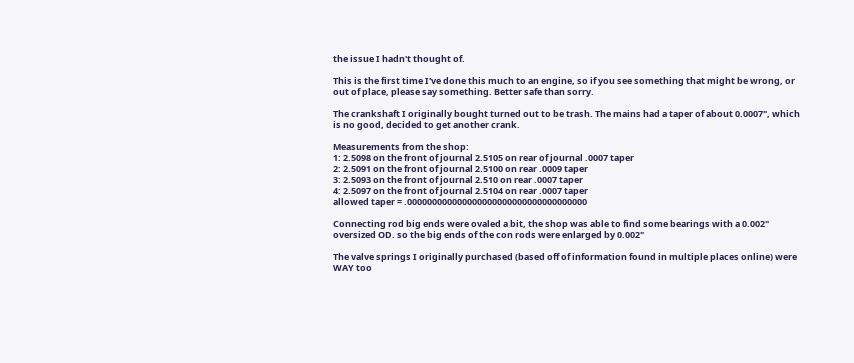the issue I hadn't thought of.

This is the first time I've done this much to an engine, so if you see something that might be wrong, or out of place, please say something. Better safe than sorry.

The crankshaft I originally bought turned out to be trash. The mains had a taper of about 0.0007", which is no good, decided to get another crank.

Measurements from the shop:
1: 2.5098 on the front of journal 2.5105 on rear of journal .0007 taper
2: 2.5091 on the front of journal 2.5100 on rear .0009 taper
3: 2.5093 on the front of journal 2.510 on rear .0007 taper
4: 2.5097 on the front of journal 2.5104 on rear .0007 taper
allowed taper = .000000000000000000000000000000000000

Connecting rod big ends were ovaled a bit, the shop was able to find some bearings with a 0.002" oversized OD. so the big ends of the con rods were enlarged by 0.002"

The valve springs I originally purchased (based off of information found in multiple places online) were WAY too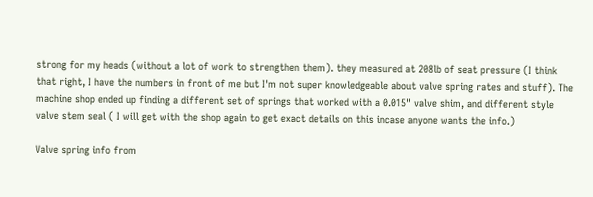strong for my heads (without a lot of work to strengthen them). they measured at 208lb of seat pressure (I think that right, I have the numbers in front of me but I'm not super knowledgeable about valve spring rates and stuff). The machine shop ended up finding a different set of springs that worked with a 0.015" valve shim, and different style valve stem seal ( I will get with the shop again to get exact details on this incase anyone wants the info.)

Valve spring info from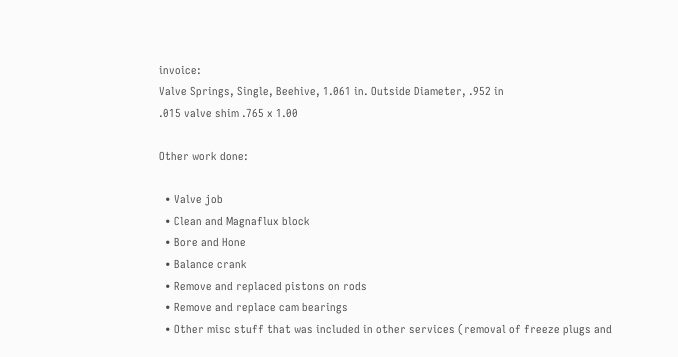invoice:
Valve Springs, Single, Beehive, 1.061 in. Outside Diameter, .952 in
.015 valve shim .765 x 1.00

Other work done:

  • Valve job
  • Clean and Magnaflux block
  • Bore and Hone
  • Balance crank
  • Remove and replaced pistons on rods
  • Remove and replace cam bearings
  • Other misc stuff that was included in other services (removal of freeze plugs and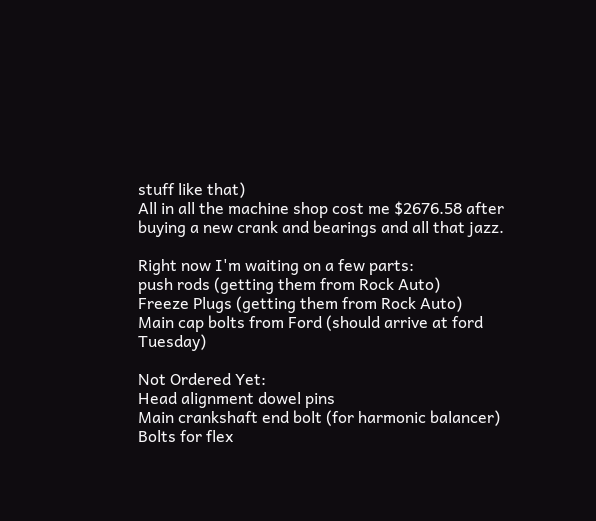stuff like that)
All in all the machine shop cost me $2676.58 after buying a new crank and bearings and all that jazz.

Right now I'm waiting on a few parts:
push rods (getting them from Rock Auto)
Freeze Plugs (getting them from Rock Auto)
Main cap bolts from Ford (should arrive at ford Tuesday)

Not Ordered Yet:
Head alignment dowel pins
Main crankshaft end bolt (for harmonic balancer)
Bolts for flex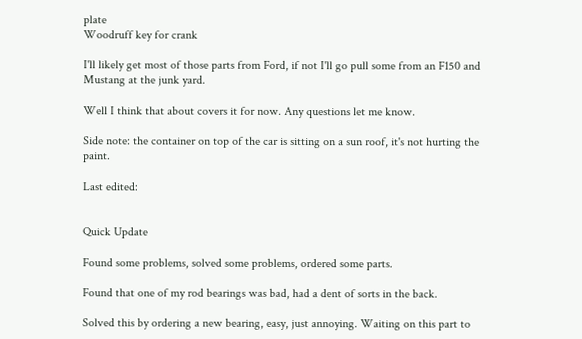plate
Woodruff key for crank

I'll likely get most of those parts from Ford, if not I'll go pull some from an F150 and Mustang at the junk yard.

Well I think that about covers it for now. Any questions let me know.

Side note: the container on top of the car is sitting on a sun roof, it's not hurting the paint.

Last edited:


Quick Update

Found some problems, solved some problems, ordered some parts.

Found that one of my rod bearings was bad, had a dent of sorts in the back.

Solved this by ordering a new bearing, easy, just annoying. Waiting on this part to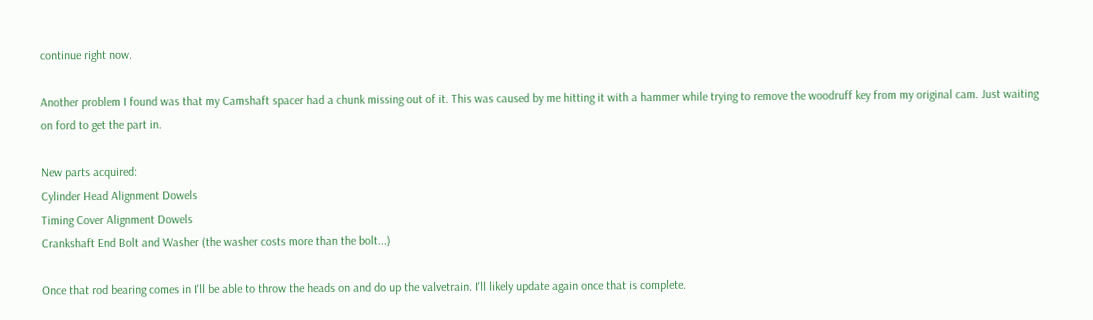continue right now.

Another problem I found was that my Camshaft spacer had a chunk missing out of it. This was caused by me hitting it with a hammer while trying to remove the woodruff key from my original cam. Just waiting on ford to get the part in.

New parts acquired:
Cylinder Head Alignment Dowels
Timing Cover Alignment Dowels
Crankshaft End Bolt and Washer (the washer costs more than the bolt...)

Once that rod bearing comes in I'll be able to throw the heads on and do up the valvetrain. I'll likely update again once that is complete.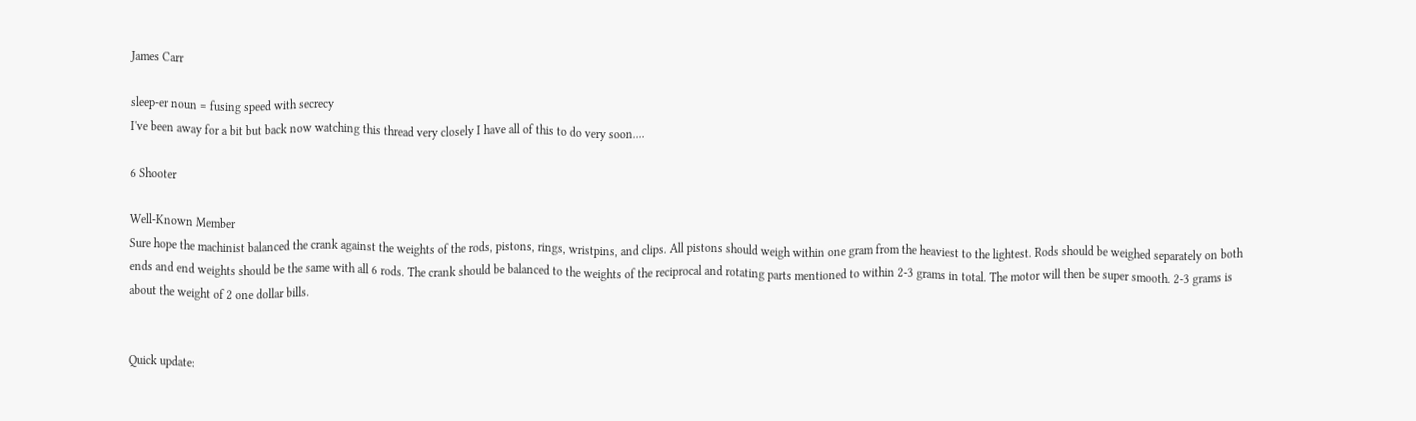James Carr

sleep-er noun = fusing speed with secrecy
I've been away for a bit but back now watching this thread very closely I have all of this to do very soon....

6 Shooter

Well-Known Member
Sure hope the machinist balanced the crank against the weights of the rods, pistons, rings, wristpins, and clips. All pistons should weigh within one gram from the heaviest to the lightest. Rods should be weighed separately on both ends and end weights should be the same with all 6 rods. The crank should be balanced to the weights of the reciprocal and rotating parts mentioned to within 2-3 grams in total. The motor will then be super smooth. 2-3 grams is about the weight of 2 one dollar bills.


Quick update: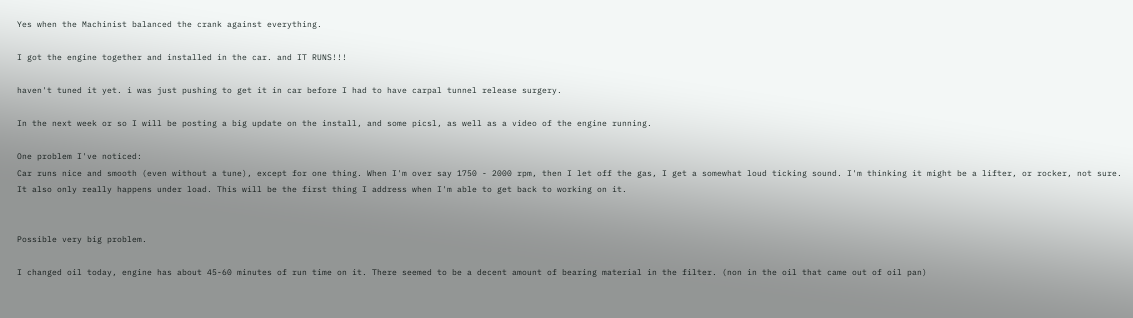Yes when the Machinist balanced the crank against everything.

I got the engine together and installed in the car. and IT RUNS!!!

haven't tuned it yet. i was just pushing to get it in car before I had to have carpal tunnel release surgery.

In the next week or so I will be posting a big update on the install, and some picsl, as well as a video of the engine running.

One problem I've noticed:
Car runs nice and smooth (even without a tune), except for one thing. When I'm over say 1750 - 2000 rpm, then I let off the gas, I get a somewhat loud ticking sound. I'm thinking it might be a lifter, or rocker, not sure. It also only really happens under load. This will be the first thing I address when I'm able to get back to working on it.


Possible very big problem.

I changed oil today, engine has about 45-60 minutes of run time on it. There seemed to be a decent amount of bearing material in the filter. (non in the oil that came out of oil pan)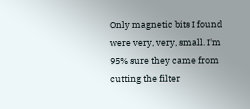Only magnetic bits I found were very, very, small. I'm 95% sure they came from cutting the filter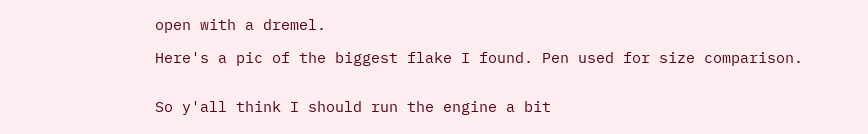open with a dremel.

Here's a pic of the biggest flake I found. Pen used for size comparison.


So y'all think I should run the engine a bit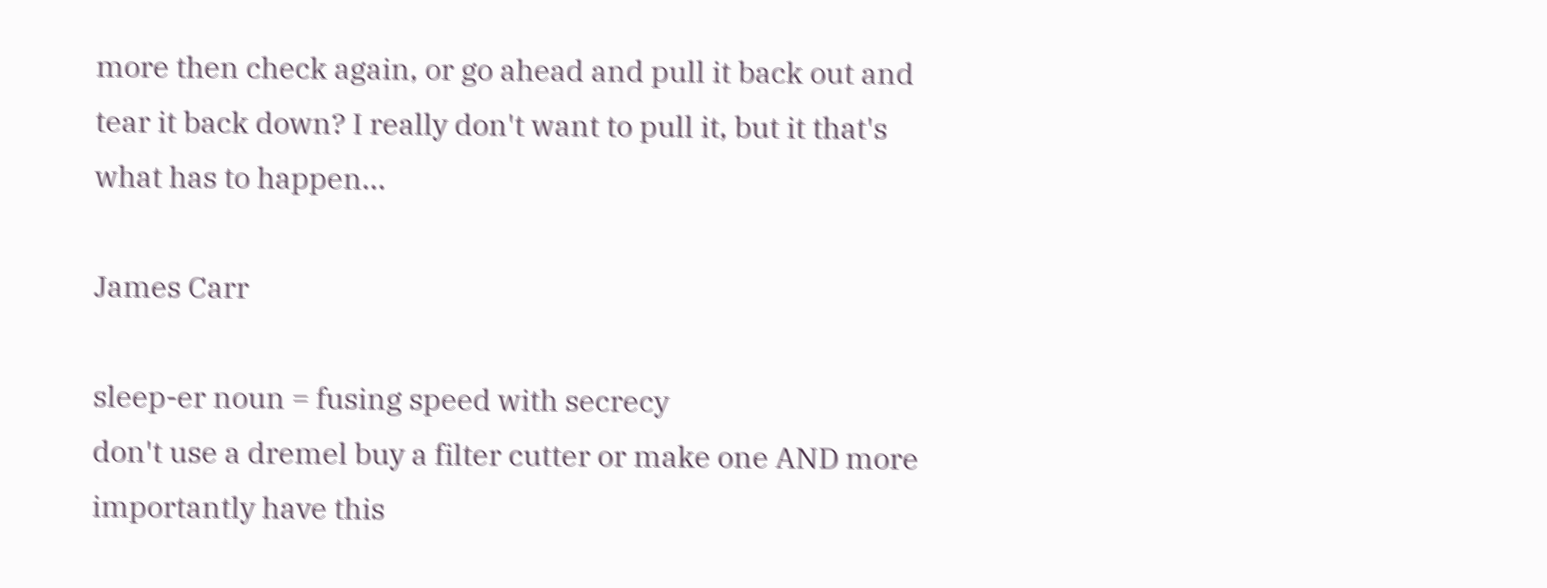more then check again, or go ahead and pull it back out and tear it back down? I really don't want to pull it, but it that's what has to happen...

James Carr

sleep-er noun = fusing speed with secrecy
don't use a dremel buy a filter cutter or make one AND more importantly have this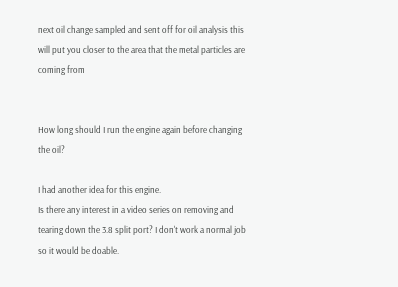next oil change sampled and sent off for oil analysis this will put you closer to the area that the metal particles are coming from


How long should I run the engine again before changing the oil?

I had another idea for this engine.
Is there any interest in a video series on removing and tearing down the 3.8 split port? I don't work a normal job so it would be doable.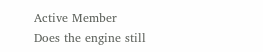Active Member
Does the engine still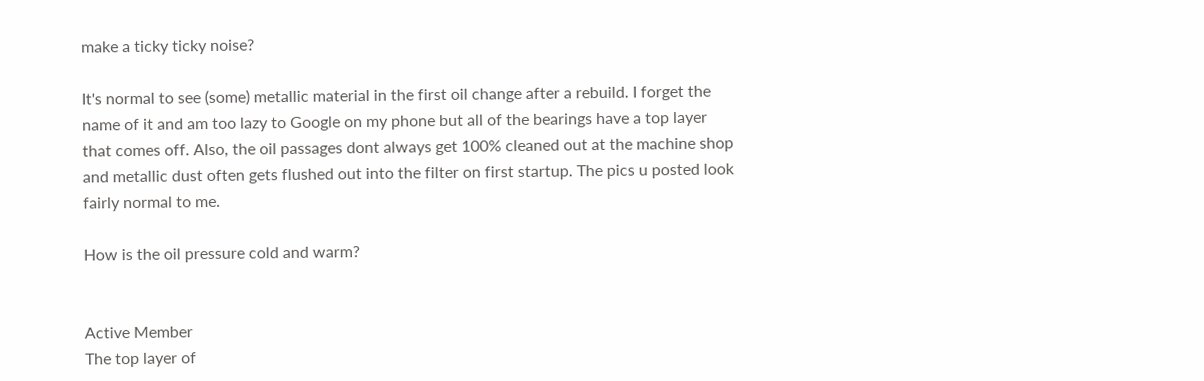make a ticky ticky noise?

It's normal to see (some) metallic material in the first oil change after a rebuild. I forget the name of it and am too lazy to Google on my phone but all of the bearings have a top layer that comes off. Also, the oil passages dont always get 100% cleaned out at the machine shop and metallic dust often gets flushed out into the filter on first startup. The pics u posted look fairly normal to me.

How is the oil pressure cold and warm?


Active Member
The top layer of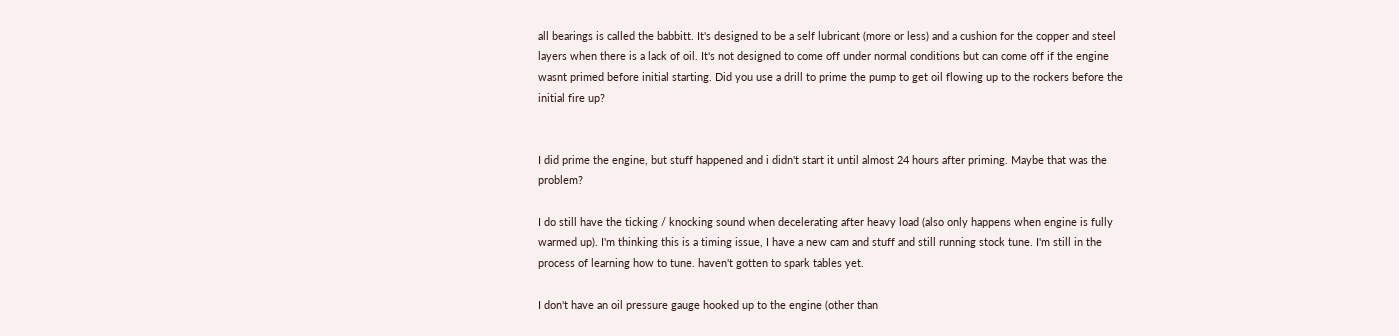all bearings is called the babbitt. It's designed to be a self lubricant (more or less) and a cushion for the copper and steel layers when there is a lack of oil. It's not designed to come off under normal conditions but can come off if the engine wasnt primed before initial starting. Did you use a drill to prime the pump to get oil flowing up to the rockers before the initial fire up?


I did prime the engine, but stuff happened and i didn't start it until almost 24 hours after priming. Maybe that was the problem?

I do still have the ticking / knocking sound when decelerating after heavy load (also only happens when engine is fully warmed up). I'm thinking this is a timing issue, I have a new cam and stuff and still running stock tune. I'm still in the process of learning how to tune. haven't gotten to spark tables yet.

I don't have an oil pressure gauge hooked up to the engine (other than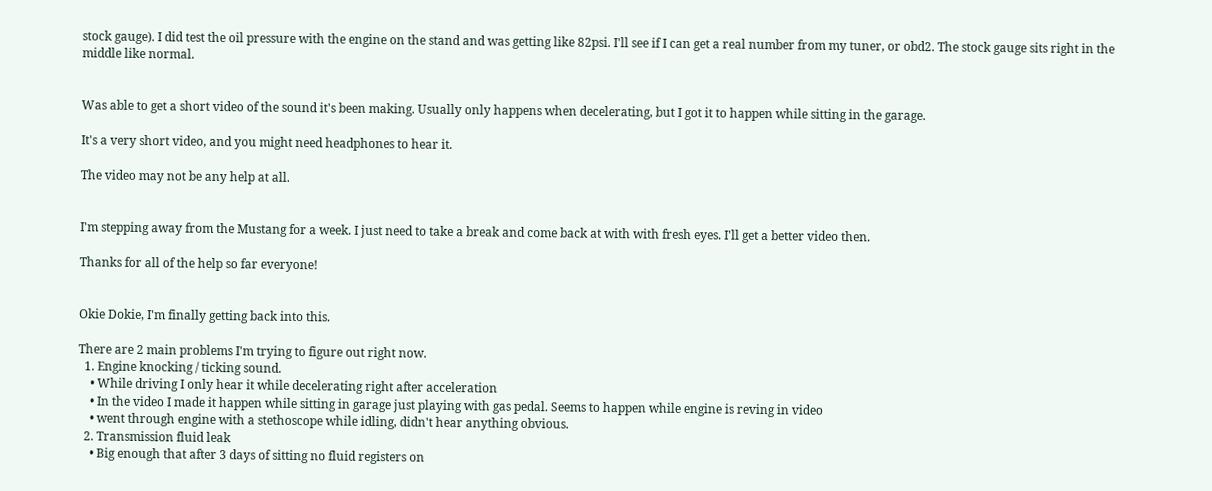stock gauge). I did test the oil pressure with the engine on the stand and was getting like 82psi. I'll see if I can get a real number from my tuner, or obd2. The stock gauge sits right in the middle like normal.


Was able to get a short video of the sound it's been making. Usually only happens when decelerating, but I got it to happen while sitting in the garage.

It's a very short video, and you might need headphones to hear it.

The video may not be any help at all.


I'm stepping away from the Mustang for a week. I just need to take a break and come back at with with fresh eyes. I'll get a better video then.

Thanks for all of the help so far everyone!


Okie Dokie, I'm finally getting back into this.

There are 2 main problems I'm trying to figure out right now.
  1. Engine knocking / ticking sound.
    • While driving I only hear it while decelerating right after acceleration
    • In the video I made it happen while sitting in garage just playing with gas pedal. Seems to happen while engine is reving in video
    • went through engine with a stethoscope while idling, didn't hear anything obvious.
  2. Transmission fluid leak
    • Big enough that after 3 days of sitting no fluid registers on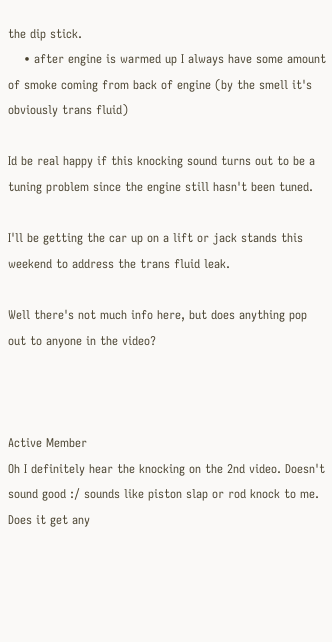the dip stick.
    • after engine is warmed up I always have some amount of smoke coming from back of engine (by the smell it's obviously trans fluid)

Id be real happy if this knocking sound turns out to be a tuning problem since the engine still hasn't been tuned.

I'll be getting the car up on a lift or jack stands this weekend to address the trans fluid leak.

Well there's not much info here, but does anything pop out to anyone in the video?



Active Member
Oh I definitely hear the knocking on the 2nd video. Doesn't sound good :/ sounds like piston slap or rod knock to me. Does it get any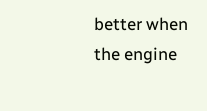better when the engine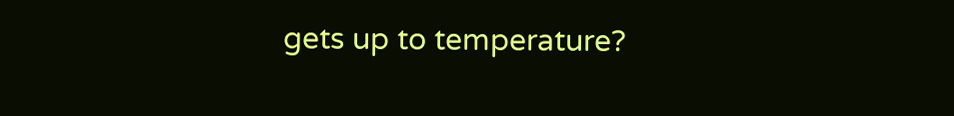gets up to temperature?